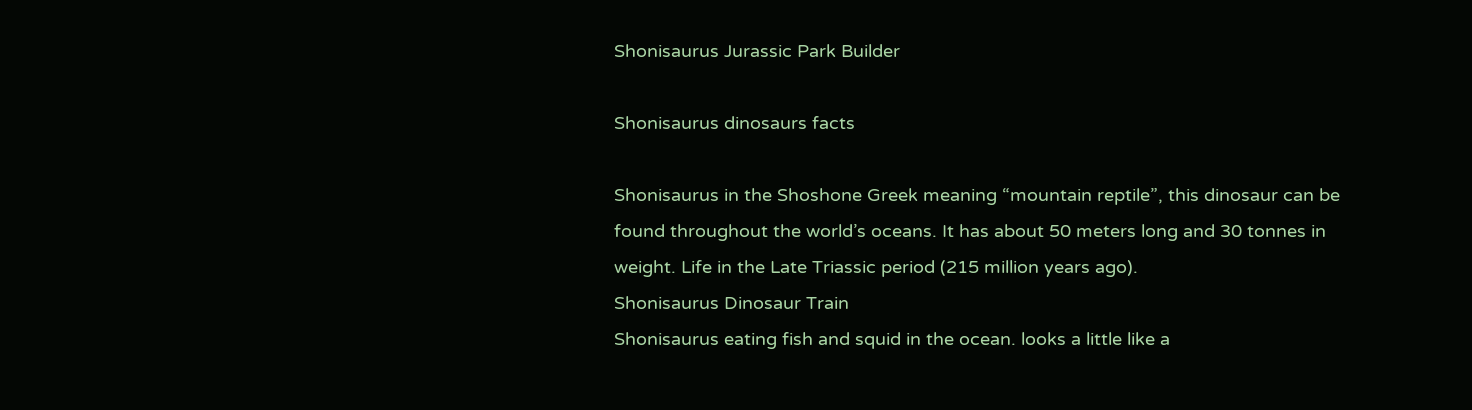Shonisaurus Jurassic Park Builder

Shonisaurus dinosaurs facts

Shonisaurus in the Shoshone Greek meaning “mountain reptile”, this dinosaur can be found throughout the world’s oceans. It has about 50 meters long and 30 tonnes in weight. Life in the Late Triassic period (215 million years ago).
Shonisaurus Dinosaur Train
Shonisaurus eating fish and squid in the ocean. looks a little like a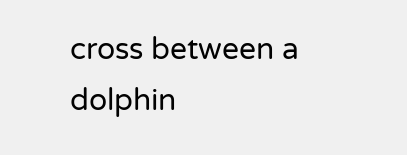cross between a dolphin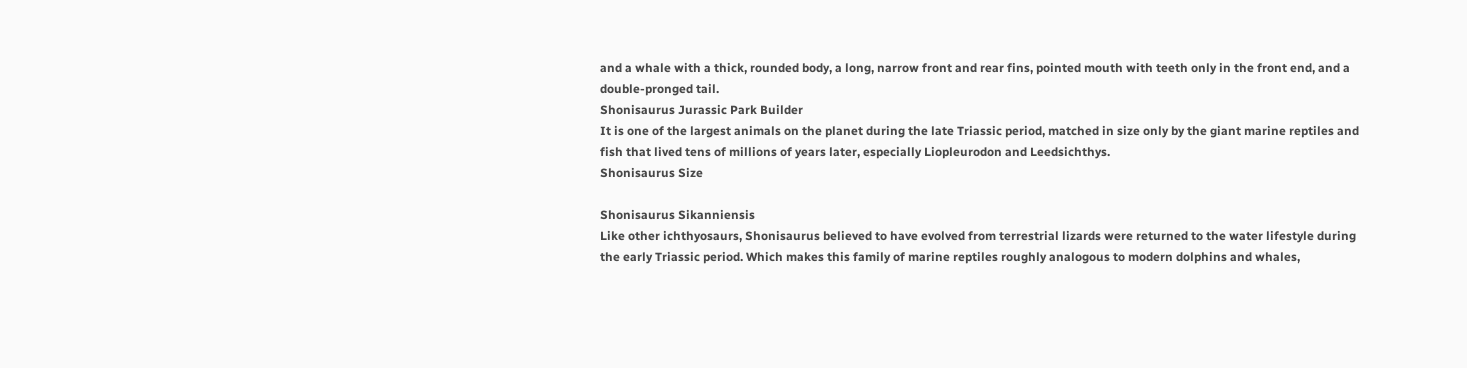and a whale with a thick, rounded body, a long, narrow front and rear fins, pointed mouth with teeth only in the front end, and a double-pronged tail.
Shonisaurus Jurassic Park Builder
It is one of the largest animals on the planet during the late Triassic period, matched in size only by the giant marine reptiles and fish that lived tens of millions of years later, especially Liopleurodon and Leedsichthys.
Shonisaurus Size

Shonisaurus Sikanniensis
Like other ichthyosaurs, Shonisaurus believed to have evolved from terrestrial lizards were returned to the water lifestyle during the early Triassic period. Which makes this family of marine reptiles roughly analogous to modern dolphins and whales,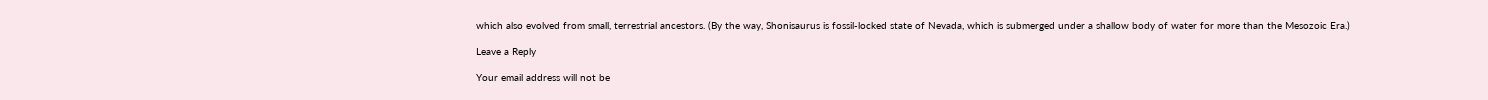which also evolved from small, terrestrial ancestors. (By the way, Shonisaurus is fossil-locked state of Nevada, which is submerged under a shallow body of water for more than the Mesozoic Era.)

Leave a Reply

Your email address will not be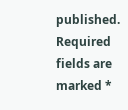published. Required fields are marked *